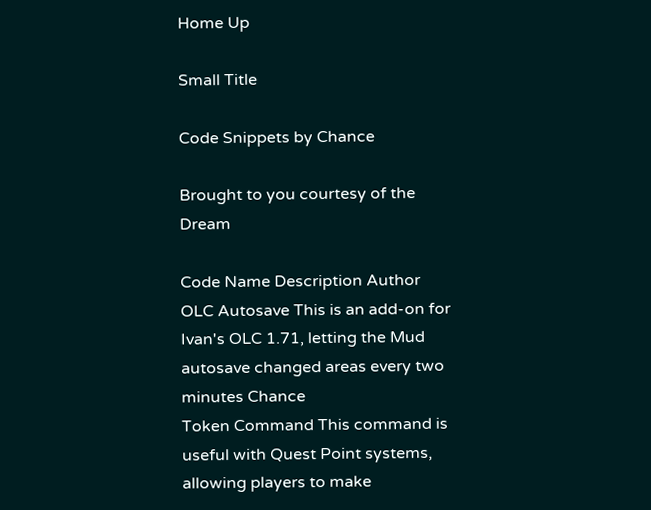Home Up

Small Title

Code Snippets by Chance

Brought to you courtesy of the Dream

Code Name Description Author
OLC Autosave This is an add-on for Ivan's OLC 1.71, letting the Mud autosave changed areas every two minutes Chance
Token Command This command is useful with Quest Point systems, allowing players to make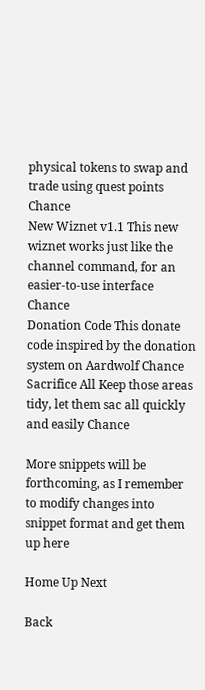physical tokens to swap and trade using quest points Chance
New Wiznet v1.1 This new wiznet works just like the channel command, for an easier-to-use interface Chance
Donation Code This donate code inspired by the donation system on Aardwolf Chance
Sacrifice All Keep those areas tidy, let them sac all quickly and easily Chance

More snippets will be forthcoming, as I remember to modify changes into snippet format and get them up here

Home Up Next

Back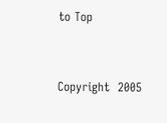to Top


Copyright  2005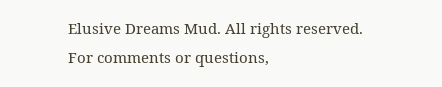Elusive Dreams Mud. All rights reserved.
For comments or questions,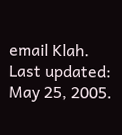email Klah.
Last updated: May 25, 2005.